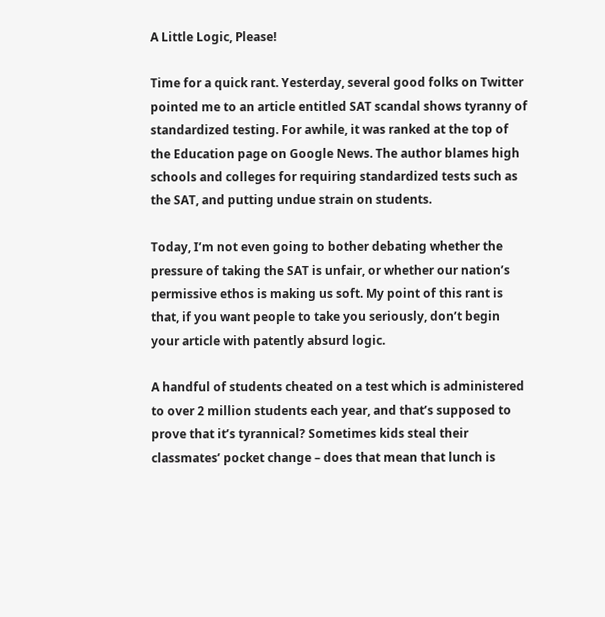A Little Logic, Please!

Time for a quick rant. Yesterday, several good folks on Twitter pointed me to an article entitled SAT scandal shows tyranny of standardized testing. For awhile, it was ranked at the top of the Education page on Google News. The author blames high schools and colleges for requiring standardized tests such as the SAT, and putting undue strain on students.

Today, I’m not even going to bother debating whether the pressure of taking the SAT is unfair, or whether our nation’s permissive ethos is making us soft. My point of this rant is that, if you want people to take you seriously, don’t begin your article with patently absurd logic.

A handful of students cheated on a test which is administered to over 2 million students each year, and that’s supposed to prove that it’s tyrannical? Sometimes kids steal their classmates’ pocket change – does that mean that lunch is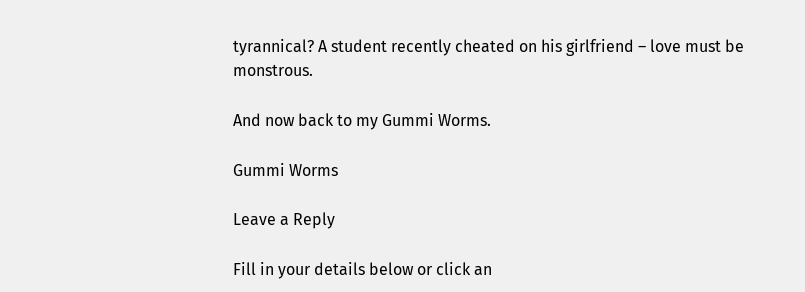tyrannical? A student recently cheated on his girlfriend – love must be monstrous.

And now back to my Gummi Worms.

Gummi Worms

Leave a Reply

Fill in your details below or click an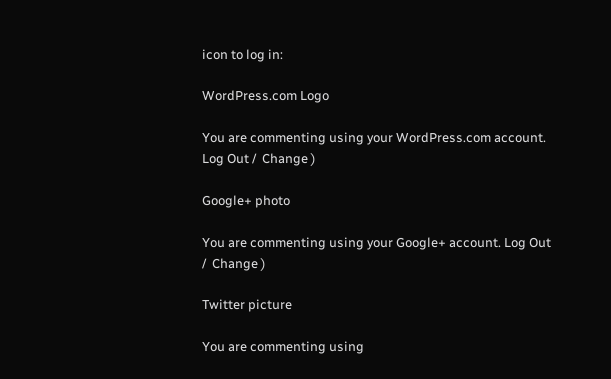icon to log in:

WordPress.com Logo

You are commenting using your WordPress.com account. Log Out /  Change )

Google+ photo

You are commenting using your Google+ account. Log Out /  Change )

Twitter picture

You are commenting using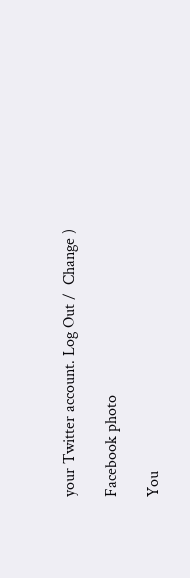your Twitter account. Log Out /  Change )

Facebook photo

You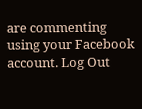are commenting using your Facebook account. Log Out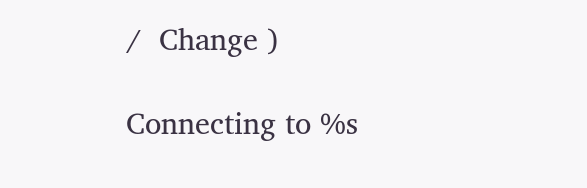/  Change )

Connecting to %s